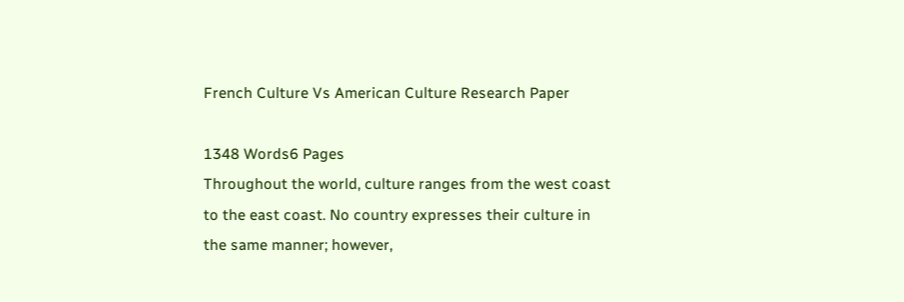French Culture Vs American Culture Research Paper

1348 Words6 Pages
Throughout the world, culture ranges from the west coast to the east coast. No country expresses their culture in the same manner; however,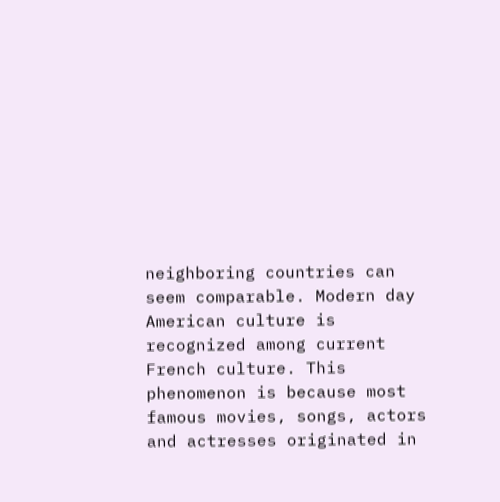neighboring countries can seem comparable. Modern day American culture is recognized among current French culture. This phenomenon is because most famous movies, songs, actors and actresses originated in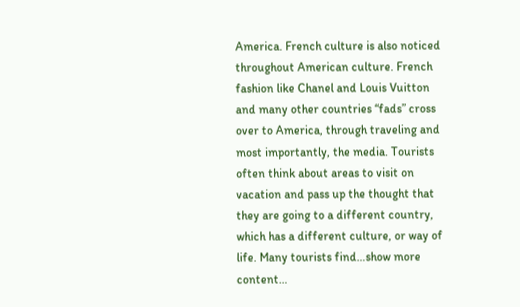America. French culture is also noticed throughout American culture. French fashion like Chanel and Louis Vuitton and many other countries “fads” cross over to America, through traveling and most importantly, the media. Tourists often think about areas to visit on vacation and pass up the thought that they are going to a different country, which has a different culture, or way of life. Many tourists find…show more content…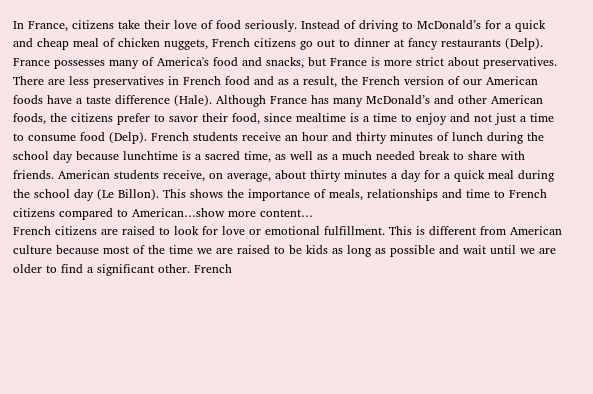In France, citizens take their love of food seriously. Instead of driving to McDonald’s for a quick and cheap meal of chicken nuggets, French citizens go out to dinner at fancy restaurants (Delp). France possesses many of America's food and snacks, but France is more strict about preservatives. There are less preservatives in French food and as a result, the French version of our American foods have a taste difference (Hale). Although France has many McDonald’s and other American foods, the citizens prefer to savor their food, since mealtime is a time to enjoy and not just a time to consume food (Delp). French students receive an hour and thirty minutes of lunch during the school day because lunchtime is a sacred time, as well as a much needed break to share with friends. American students receive, on average, about thirty minutes a day for a quick meal during the school day (Le Billon). This shows the importance of meals, relationships and time to French citizens compared to American…show more content…
French citizens are raised to look for love or emotional fulfillment. This is different from American culture because most of the time we are raised to be kids as long as possible and wait until we are older to find a significant other. French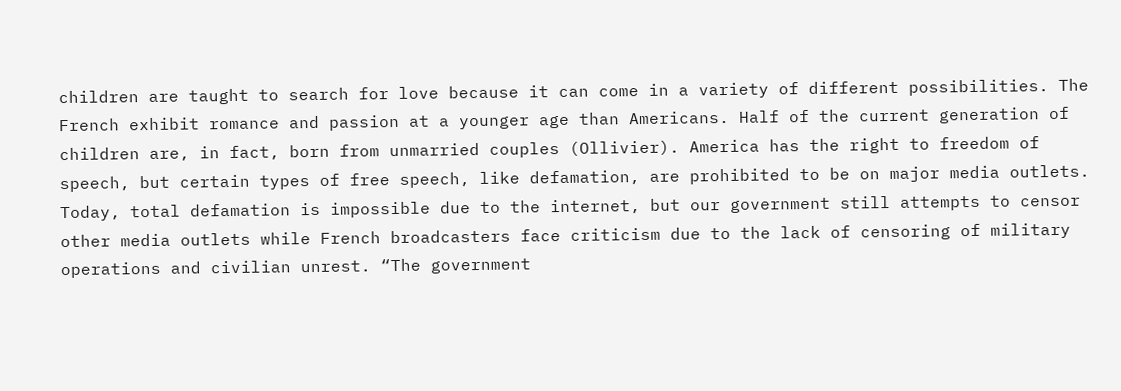children are taught to search for love because it can come in a variety of different possibilities. The French exhibit romance and passion at a younger age than Americans. Half of the current generation of children are, in fact, born from unmarried couples (Ollivier). America has the right to freedom of speech, but certain types of free speech, like defamation, are prohibited to be on major media outlets. Today, total defamation is impossible due to the internet, but our government still attempts to censor other media outlets while French broadcasters face criticism due to the lack of censoring of military operations and civilian unrest. “The government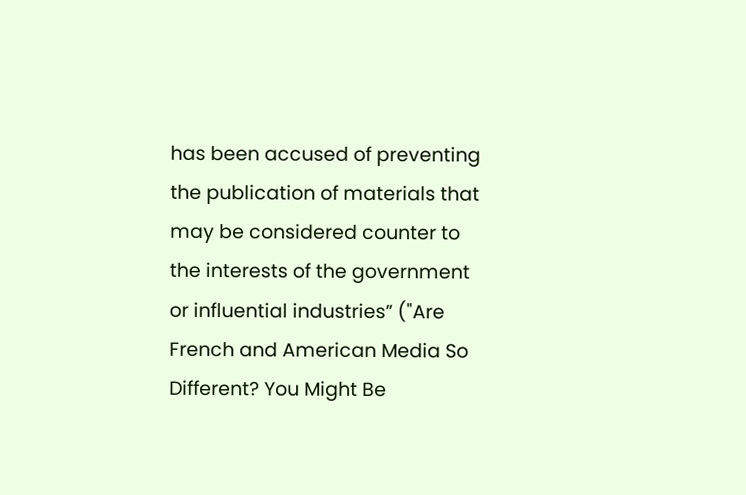has been accused of preventing the publication of materials that may be considered counter to the interests of the government or influential industries” ("Are French and American Media So Different? You Might Be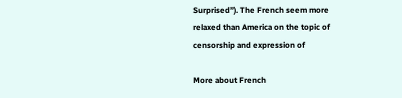Surprised”). The French seem more relaxed than America on the topic of censorship and expression of

More about French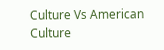Culture Vs American Culture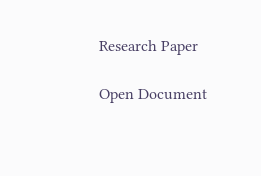Research Paper

Open Document